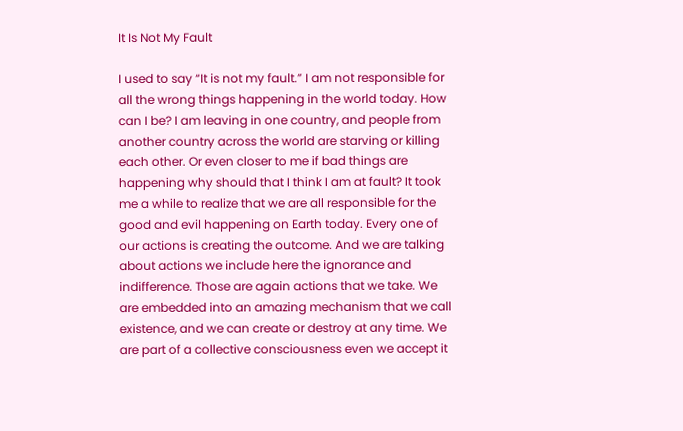It Is Not My Fault

I used to say “It is not my fault.” I am not responsible for all the wrong things happening in the world today. How can I be? I am leaving in one country, and people from another country across the world are starving or killing each other. Or even closer to me if bad things are happening why should that I think I am at fault? It took me a while to realize that we are all responsible for the good and evil happening on Earth today. Every one of our actions is creating the outcome. And we are talking about actions we include here the ignorance and indifference. Those are again actions that we take. We are embedded into an amazing mechanism that we call existence, and we can create or destroy at any time. We are part of a collective consciousness even we accept it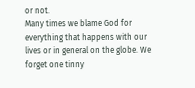or not.
Many times we blame God for everything that happens with our lives or in general on the globe. We forget one tinny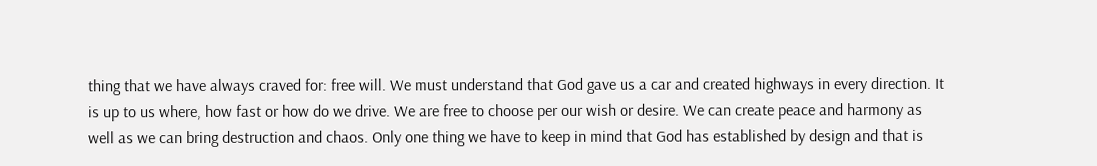thing that we have always craved for: free will. We must understand that God gave us a car and created highways in every direction. It is up to us where, how fast or how do we drive. We are free to choose per our wish or desire. We can create peace and harmony as well as we can bring destruction and chaos. Only one thing we have to keep in mind that God has established by design and that is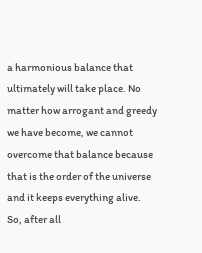a harmonious balance that ultimately will take place. No matter how arrogant and greedy we have become, we cannot overcome that balance because that is the order of the universe and it keeps everything alive.
So, after all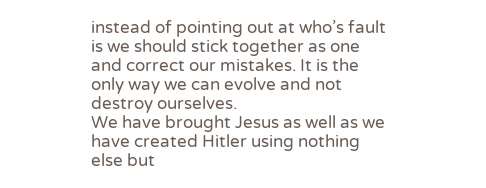instead of pointing out at who’s fault is we should stick together as one and correct our mistakes. It is the only way we can evolve and not destroy ourselves.
We have brought Jesus as well as we have created Hitler using nothing else but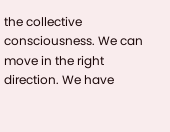the collective consciousness. We can move in the right direction. We have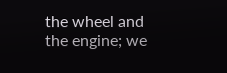the wheel and the engine; we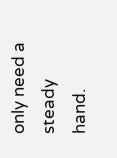only need a steady hand.